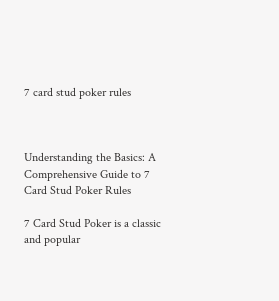7 card stud poker rules



Understanding the Basics: A Comprehensive Guide to 7 Card Stud Poker Rules

7 Card Stud Poker is a classic and popular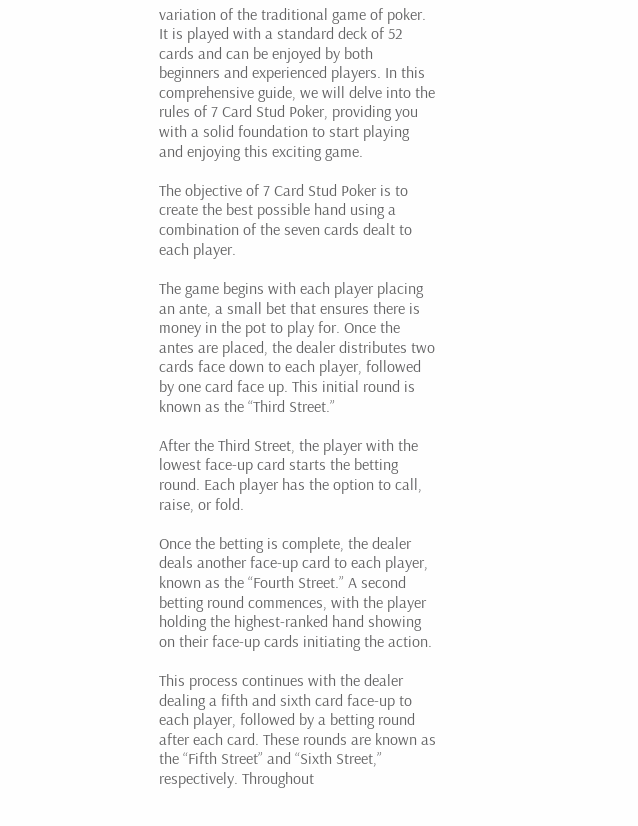variation of the traditional game of poker. It is played with a standard deck of 52 cards and can be enjoyed by both beginners and experienced players. In this comprehensive guide, we will delve into the rules of 7 Card Stud Poker, providing you with a solid foundation to start playing and enjoying this exciting game.

The objective of 7 Card Stud Poker is to create the best possible hand using a combination of the seven cards dealt to each player.

The game begins with each player placing an ante, a small bet that ensures there is money in the pot to play for. Once the antes are placed, the dealer distributes two cards face down to each player, followed by one card face up. This initial round is known as the “Third Street.”

After the Third Street, the player with the lowest face-up card starts the betting round. Each player has the option to call, raise, or fold.

Once the betting is complete, the dealer deals another face-up card to each player, known as the “Fourth Street.” A second betting round commences, with the player holding the highest-ranked hand showing on their face-up cards initiating the action.

This process continues with the dealer dealing a fifth and sixth card face-up to each player, followed by a betting round after each card. These rounds are known as the “Fifth Street” and “Sixth Street,” respectively. Throughout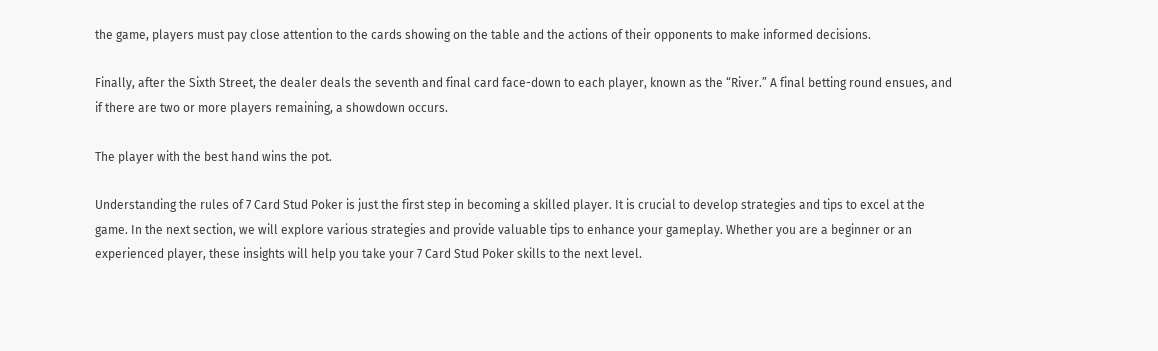the game, players must pay close attention to the cards showing on the table and the actions of their opponents to make informed decisions.

Finally, after the Sixth Street, the dealer deals the seventh and final card face-down to each player, known as the “River.” A final betting round ensues, and if there are two or more players remaining, a showdown occurs.

The player with the best hand wins the pot.

Understanding the rules of 7 Card Stud Poker is just the first step in becoming a skilled player. It is crucial to develop strategies and tips to excel at the game. In the next section, we will explore various strategies and provide valuable tips to enhance your gameplay. Whether you are a beginner or an experienced player, these insights will help you take your 7 Card Stud Poker skills to the next level.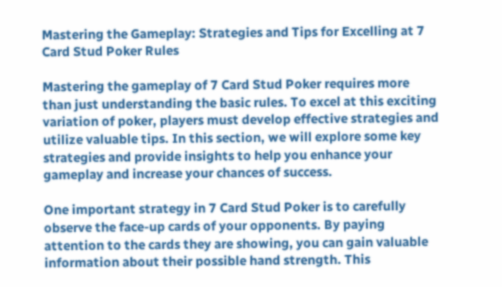Mastering the Gameplay: Strategies and Tips for Excelling at 7 Card Stud Poker Rules

Mastering the gameplay of 7 Card Stud Poker requires more than just understanding the basic rules. To excel at this exciting variation of poker, players must develop effective strategies and utilize valuable tips. In this section, we will explore some key strategies and provide insights to help you enhance your gameplay and increase your chances of success.

One important strategy in 7 Card Stud Poker is to carefully observe the face-up cards of your opponents. By paying attention to the cards they are showing, you can gain valuable information about their possible hand strength. This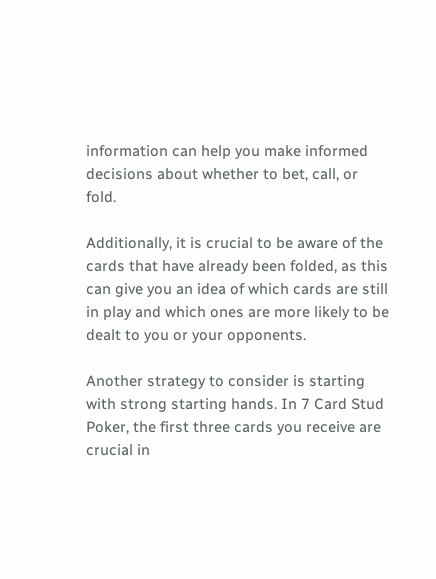information can help you make informed decisions about whether to bet, call, or fold.

Additionally, it is crucial to be aware of the cards that have already been folded, as this can give you an idea of which cards are still in play and which ones are more likely to be dealt to you or your opponents.

Another strategy to consider is starting with strong starting hands. In 7 Card Stud Poker, the first three cards you receive are crucial in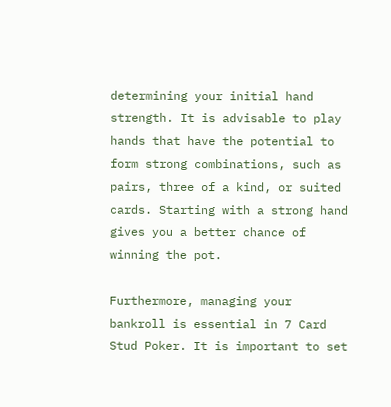determining your initial hand strength. It is advisable to play hands that have the potential to form strong combinations, such as pairs, three of a kind, or suited cards. Starting with a strong hand gives you a better chance of winning the pot.

Furthermore, managing your bankroll is essential in 7 Card Stud Poker. It is important to set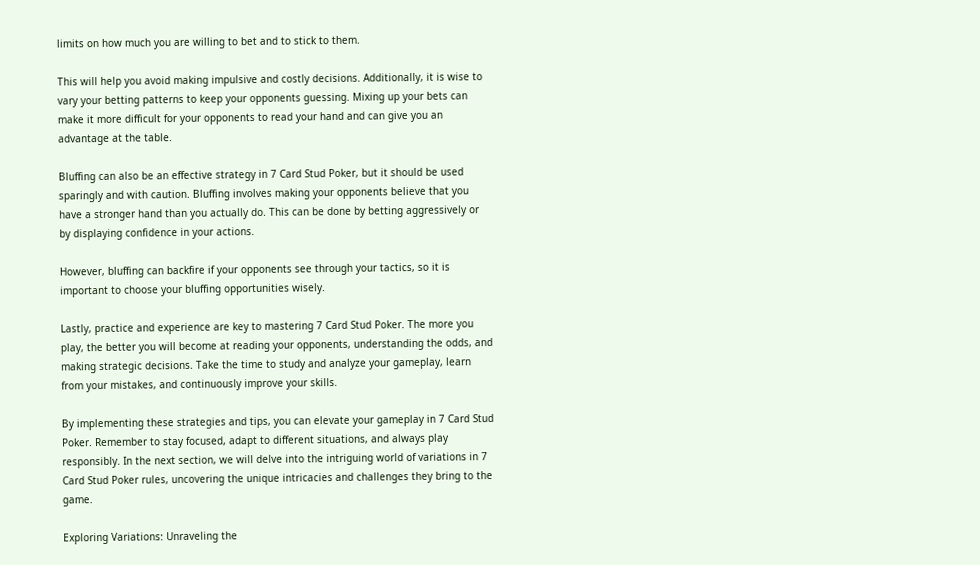limits on how much you are willing to bet and to stick to them.

This will help you avoid making impulsive and costly decisions. Additionally, it is wise to vary your betting patterns to keep your opponents guessing. Mixing up your bets can make it more difficult for your opponents to read your hand and can give you an advantage at the table.

Bluffing can also be an effective strategy in 7 Card Stud Poker, but it should be used sparingly and with caution. Bluffing involves making your opponents believe that you have a stronger hand than you actually do. This can be done by betting aggressively or by displaying confidence in your actions.

However, bluffing can backfire if your opponents see through your tactics, so it is important to choose your bluffing opportunities wisely.

Lastly, practice and experience are key to mastering 7 Card Stud Poker. The more you play, the better you will become at reading your opponents, understanding the odds, and making strategic decisions. Take the time to study and analyze your gameplay, learn from your mistakes, and continuously improve your skills.

By implementing these strategies and tips, you can elevate your gameplay in 7 Card Stud Poker. Remember to stay focused, adapt to different situations, and always play responsibly. In the next section, we will delve into the intriguing world of variations in 7 Card Stud Poker rules, uncovering the unique intricacies and challenges they bring to the game.

Exploring Variations: Unraveling the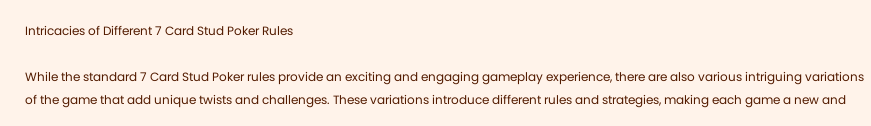Intricacies of Different 7 Card Stud Poker Rules

While the standard 7 Card Stud Poker rules provide an exciting and engaging gameplay experience, there are also various intriguing variations of the game that add unique twists and challenges. These variations introduce different rules and strategies, making each game a new and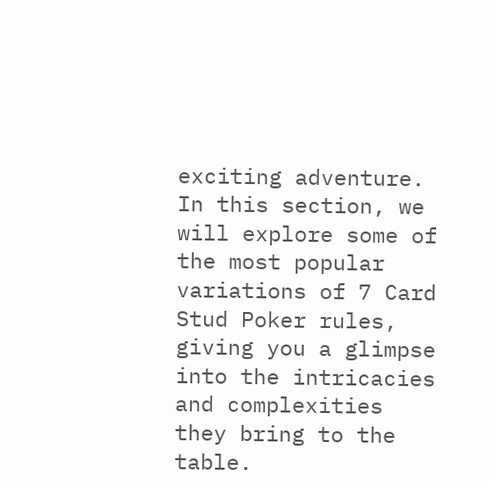exciting adventure. In this section, we will explore some of the most popular variations of 7 Card Stud Poker rules, giving you a glimpse into the intricacies and complexities they bring to the table.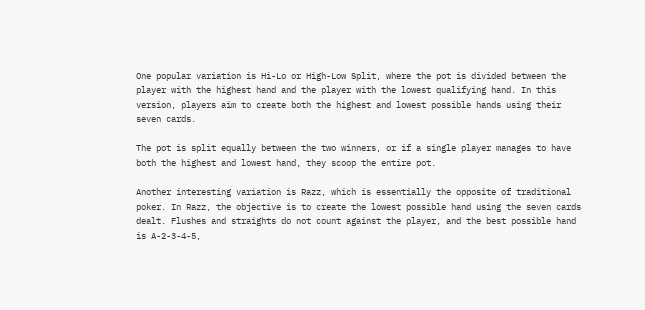One popular variation is Hi-Lo or High-Low Split, where the pot is divided between the player with the highest hand and the player with the lowest qualifying hand. In this version, players aim to create both the highest and lowest possible hands using their seven cards.

The pot is split equally between the two winners, or if a single player manages to have both the highest and lowest hand, they scoop the entire pot.

Another interesting variation is Razz, which is essentially the opposite of traditional poker. In Razz, the objective is to create the lowest possible hand using the seven cards dealt. Flushes and straights do not count against the player, and the best possible hand is A-2-3-4-5,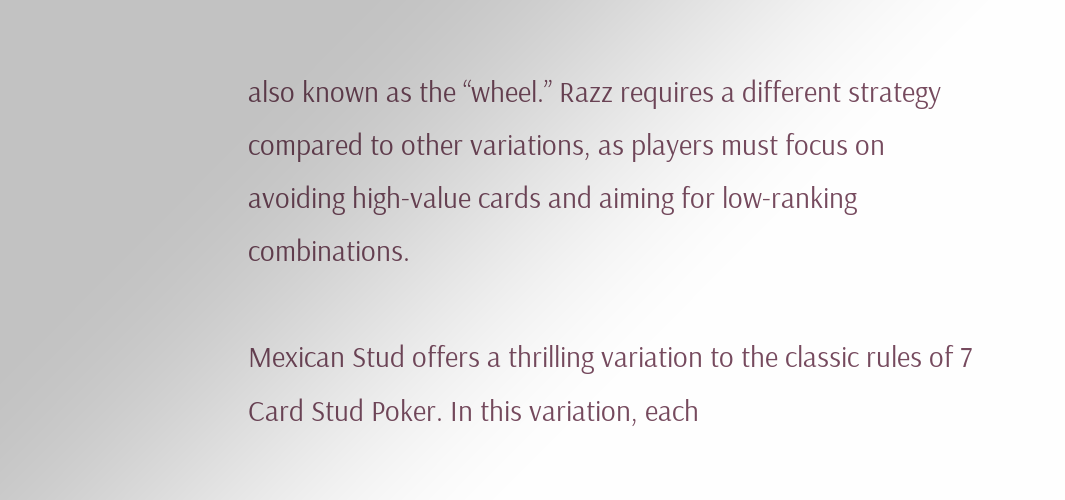also known as the “wheel.” Razz requires a different strategy compared to other variations, as players must focus on avoiding high-value cards and aiming for low-ranking combinations.

Mexican Stud offers a thrilling variation to the classic rules of 7 Card Stud Poker. In this variation, each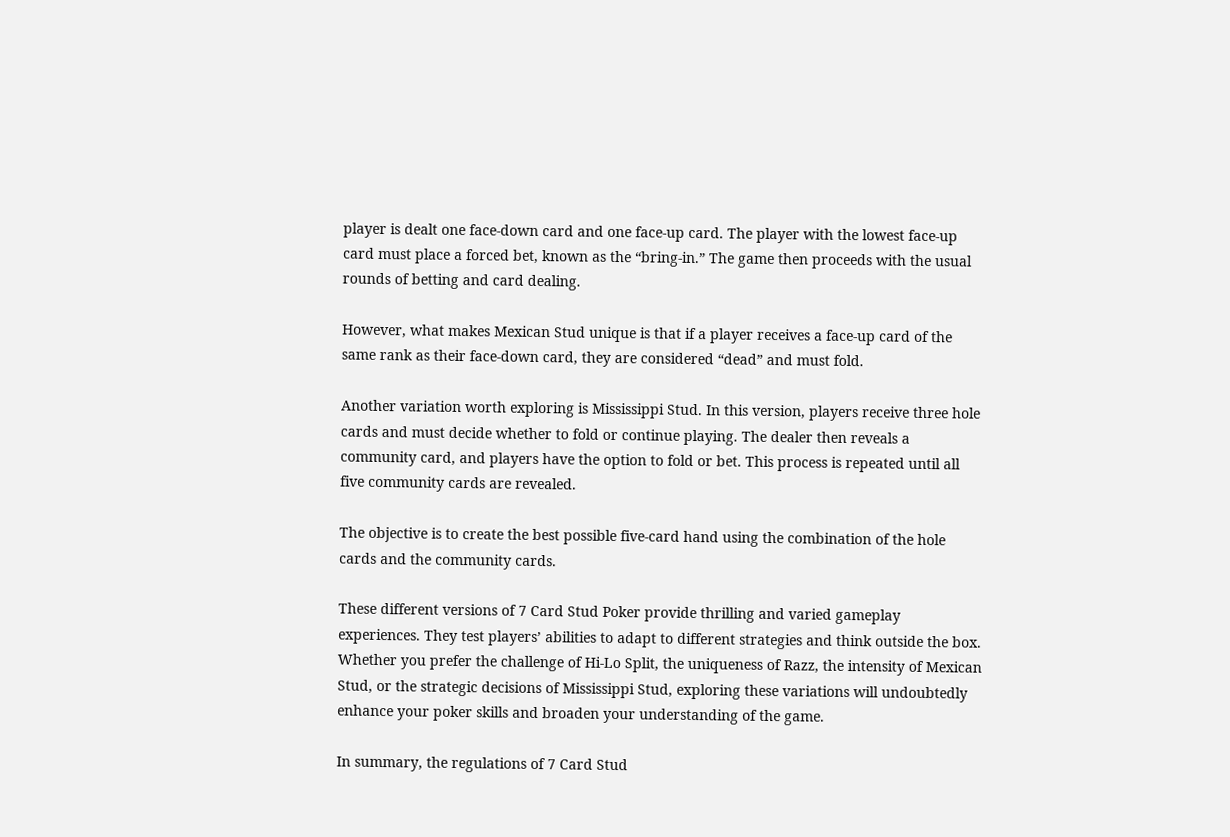player is dealt one face-down card and one face-up card. The player with the lowest face-up card must place a forced bet, known as the “bring-in.” The game then proceeds with the usual rounds of betting and card dealing.

However, what makes Mexican Stud unique is that if a player receives a face-up card of the same rank as their face-down card, they are considered “dead” and must fold.

Another variation worth exploring is Mississippi Stud. In this version, players receive three hole cards and must decide whether to fold or continue playing. The dealer then reveals a community card, and players have the option to fold or bet. This process is repeated until all five community cards are revealed.

The objective is to create the best possible five-card hand using the combination of the hole cards and the community cards.

These different versions of 7 Card Stud Poker provide thrilling and varied gameplay experiences. They test players’ abilities to adapt to different strategies and think outside the box. Whether you prefer the challenge of Hi-Lo Split, the uniqueness of Razz, the intensity of Mexican Stud, or the strategic decisions of Mississippi Stud, exploring these variations will undoubtedly enhance your poker skills and broaden your understanding of the game.

In summary, the regulations of 7 Card Stud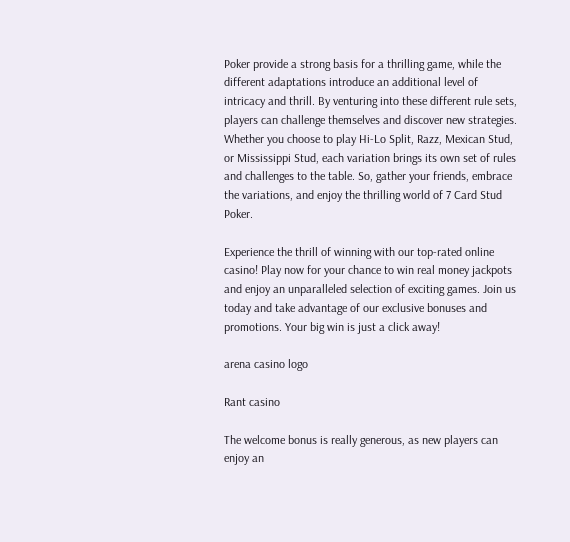Poker provide a strong basis for a thrilling game, while the different adaptations introduce an additional level of intricacy and thrill. By venturing into these different rule sets, players can challenge themselves and discover new strategies. Whether you choose to play Hi-Lo Split, Razz, Mexican Stud, or Mississippi Stud, each variation brings its own set of rules and challenges to the table. So, gather your friends, embrace the variations, and enjoy the thrilling world of 7 Card Stud Poker.

Experience the thrill of winning with our top-rated online casino! Play now for your chance to win real money jackpots and enjoy an unparalleled selection of exciting games. Join us today and take advantage of our exclusive bonuses and promotions. Your big win is just a click away!

arena casino logo

Rant casino

The welcome bonus is really generous, as new players can enjoy an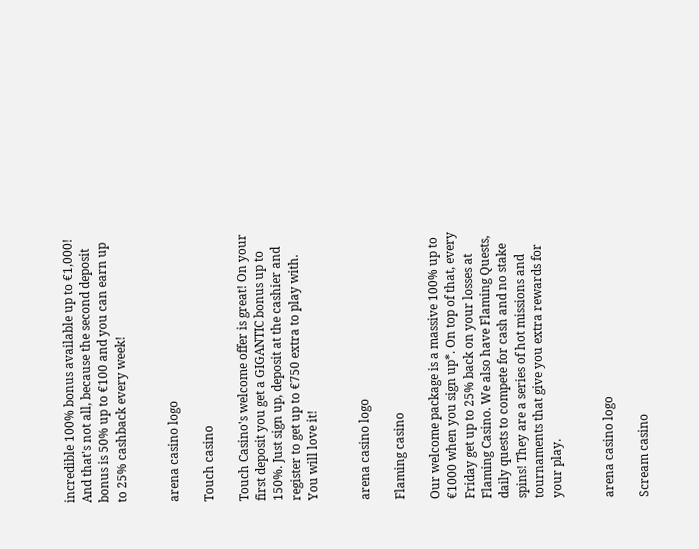incredible 100% bonus available up to €1,000!
And that's not all, because the second deposit bonus is 50% up to €100 and you can earn up to 25% cashback every week!


arena casino logo

Touch casino

Touch Casino's welcome offer is great! On your first deposit you get a GIGANTIC bonus up to 150%. Just sign up, deposit at the cashier and register to get up to €750 extra to play with. You will love it!


arena casino logo

Flaming casino

Our welcome package is a massive 100% up to €1000 when you sign up*. On top of that, every Friday get up to 25% back on your losses at Flaming Casino. We also have Flaming Quests, daily quests to compete for cash and no stake spins! They are a series of hot missions and tournaments that give you extra rewards for your play.


arena casino logo

Scream casino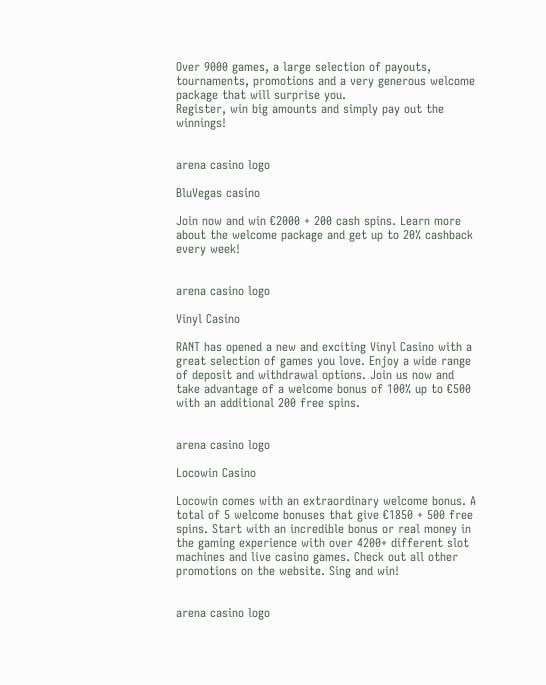Over 9000 games, a large selection of payouts, tournaments, promotions and a very generous welcome package that will surprise you.
Register, win big amounts and simply pay out the winnings!


arena casino logo

BluVegas casino

Join now and win €2000 + 200 cash spins. Learn more about the welcome package and get up to 20% cashback every week!


arena casino logo

Vinyl Casino

RANT has opened a new and exciting Vinyl Casino with a great selection of games you love. Enjoy a wide range of deposit and withdrawal options. Join us now and take advantage of a welcome bonus of 100% up to €500 with an additional 200 free spins.


arena casino logo

Locowin Casino

Locowin comes with an extraordinary welcome bonus. A total of 5 welcome bonuses that give €1850 + 500 free spins. Start with an incredible bonus or real money in the gaming experience with over 4200+ different slot machines and live casino games. Check out all other promotions on the website. Sing and win!


arena casino logo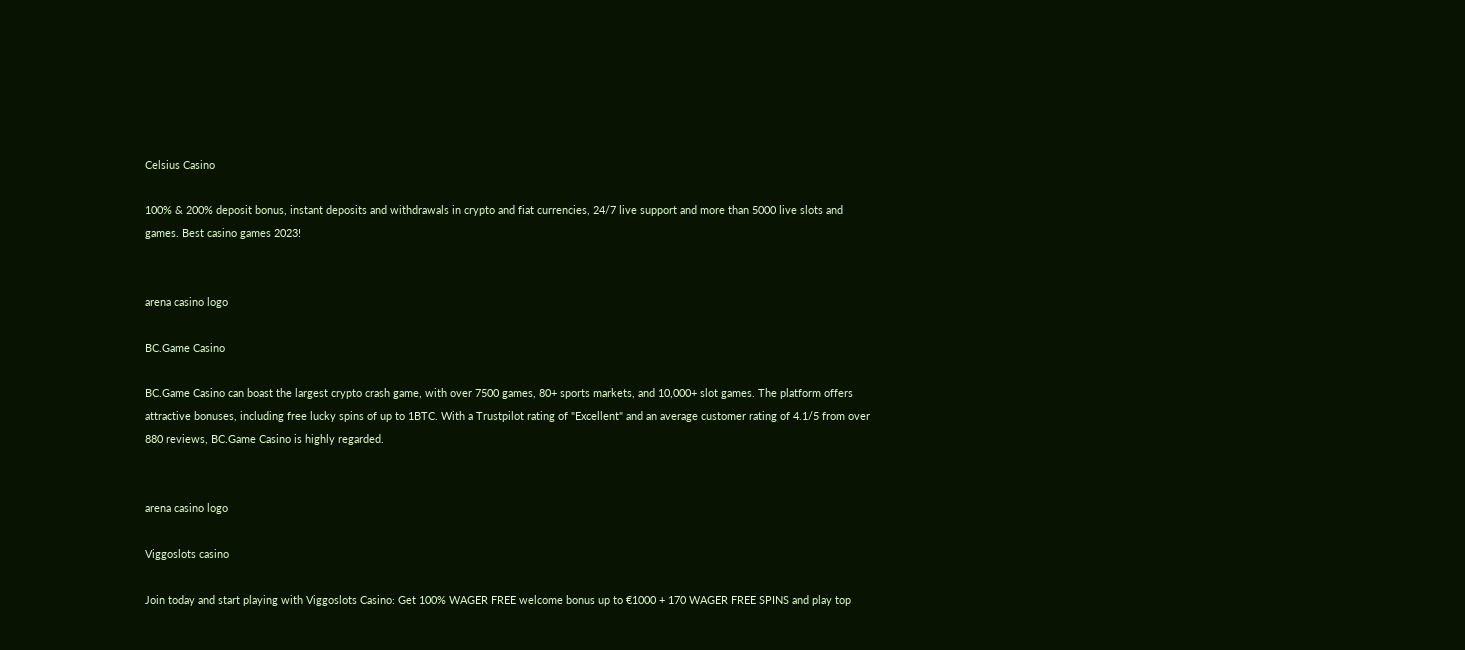Celsius Casino

100% & 200% deposit bonus, instant deposits and withdrawals in crypto and fiat currencies, 24/7 live support and more than 5000 live slots and games. Best casino games 2023!


arena casino logo

BC.Game Casino

BC.Game Casino can boast the largest crypto crash game, with over 7500 games, 80+ sports markets, and 10,000+ slot games. The platform offers attractive bonuses, including free lucky spins of up to 1BTC. With a Trustpilot rating of "Excellent" and an average customer rating of 4.1/5 from over 880 reviews, BC.Game Casino is highly regarded.


arena casino logo

Viggoslots casino

Join today and start playing with Viggoslots Casino: Get 100% WAGER FREE welcome bonus up to €1000 + 170 WAGER FREE SPINS and play top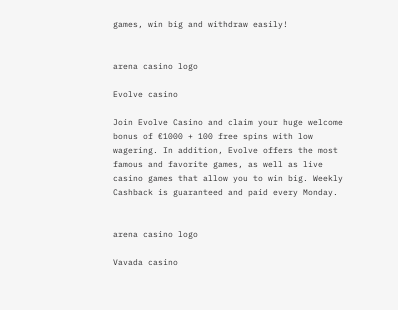games, win big and withdraw easily!


arena casino logo

Evolve casino

Join Evolve Casino and claim your huge welcome bonus of €1000 + 100 free spins with low wagering. In addition, Evolve offers the most famous and favorite games, as well as live casino games that allow you to win big. Weekly Cashback is guaranteed and paid every Monday.


arena casino logo

Vavada casino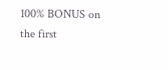100% BONUS on the first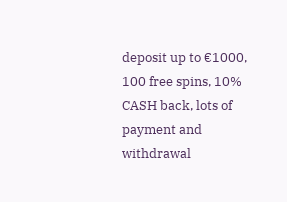deposit up to €1000, 100 free spins, 10% CASH back, lots of payment and withdrawal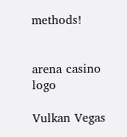methods!


arena casino logo

Vulkan Vegas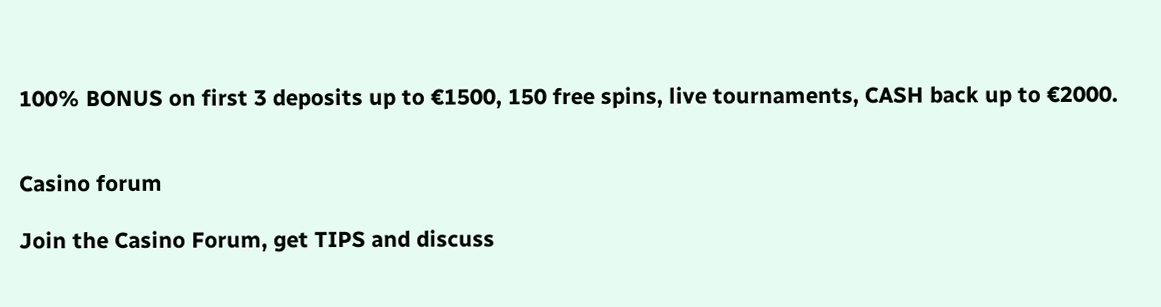100% BONUS on first 3 deposits up to €1500, 150 free spins, live tournaments, CASH back up to €2000.


Casino forum

Join the Casino Forum, get TIPS and discuss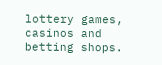lottery games, casinos and betting shops.